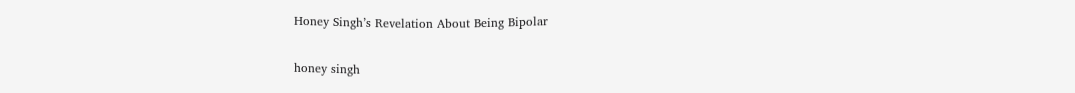Honey Singh’s Revelation About Being Bipolar

honey singh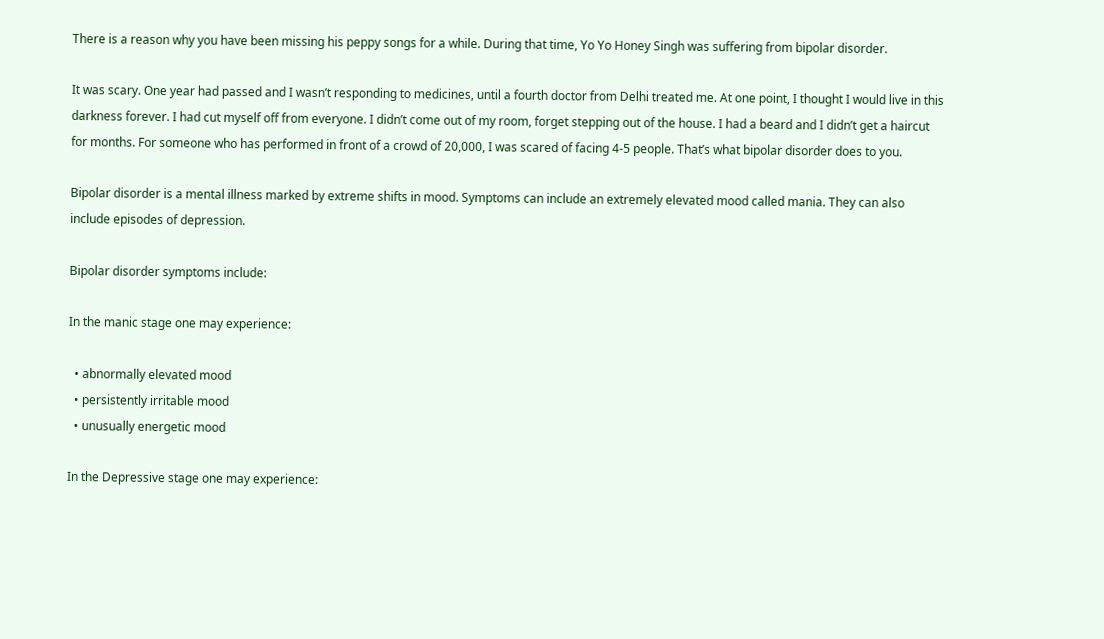There is a reason why you have been missing his peppy songs for a while. During that time, Yo Yo Honey Singh was suffering from bipolar disorder.

It was scary. One year had passed and I wasn’t responding to medicines, until a fourth doctor from Delhi treated me. At one point, I thought I would live in this darkness forever. I had cut myself off from everyone. I didn’t come out of my room, forget stepping out of the house. I had a beard and I didn’t get a haircut for months. For someone who has performed in front of a crowd of 20,000, I was scared of facing 4-5 people. That’s what bipolar disorder does to you.

Bipolar disorder is a mental illness marked by extreme shifts in mood. Symptoms can include an extremely elevated mood called mania. They can also include episodes of depression.

Bipolar disorder symptoms include:

In the manic stage one may experience:

  • abnormally elevated mood
  • persistently irritable mood
  • unusually energetic mood

In the Depressive stage one may experience: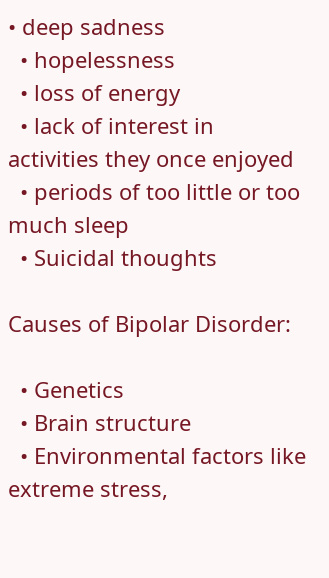• deep sadness
  • hopelessness
  • loss of energy
  • lack of interest in activities they once enjoyed
  • periods of too little or too much sleep
  • Suicidal thoughts

Causes of Bipolar Disorder:

  • Genetics
  • Brain structure
  • Environmental factors like extreme stress,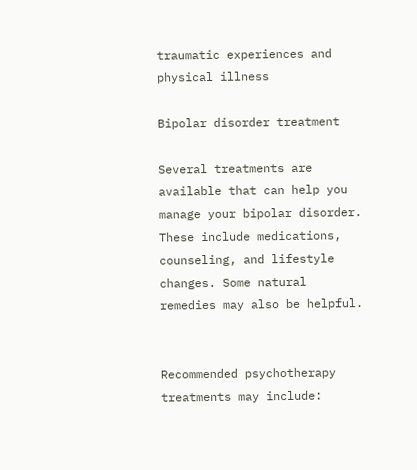traumatic experiences and physical illness

Bipolar disorder treatment

Several treatments are available that can help you manage your bipolar disorder. These include medications, counseling, and lifestyle changes. Some natural remedies may also be helpful.


Recommended psychotherapy treatments may include: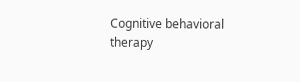Cognitive behavioral therapy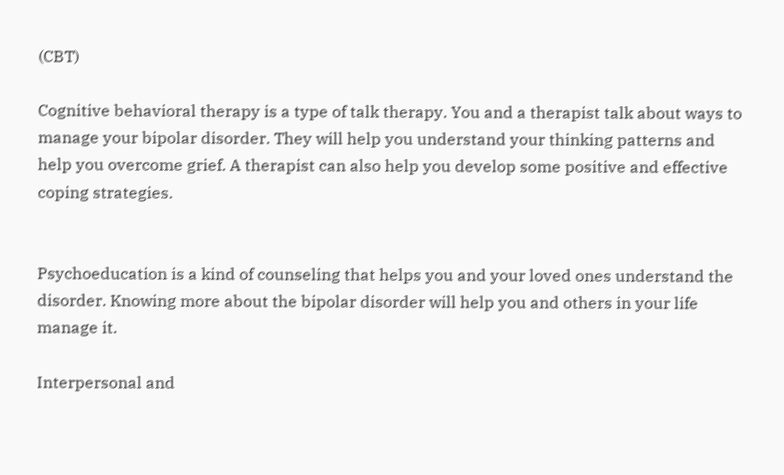(CBT)

Cognitive behavioral therapy is a type of talk therapy. You and a therapist talk about ways to manage your bipolar disorder. They will help you understand your thinking patterns and help you overcome grief. A therapist can also help you develop some positive and effective coping strategies.


Psychoeducation is a kind of counseling that helps you and your loved ones understand the disorder. Knowing more about the bipolar disorder will help you and others in your life manage it.

Interpersonal and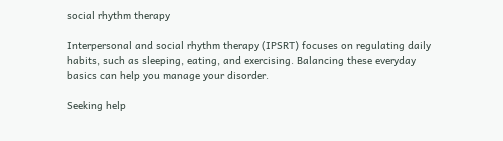social rhythm therapy

Interpersonal and social rhythm therapy (IPSRT) focuses on regulating daily habits, such as sleeping, eating, and exercising. Balancing these everyday basics can help you manage your disorder.

Seeking help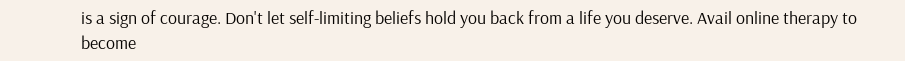is a sign of courage. Don't let self-limiting beliefs hold you back from a life you deserve. Avail online therapy to become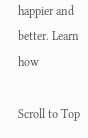happier and better. Learn how

Scroll to Top